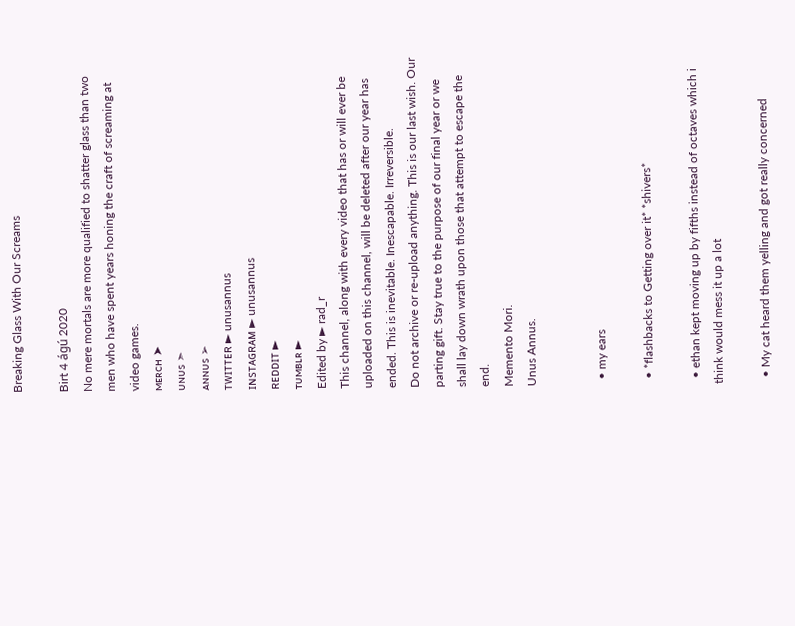Breaking Glass With Our Screams

Birt 4 ágú 2020
No mere mortals are more qualified to shatter glass than two men who have spent years honing the craft of screaming at video games.
ᴍᴇʀᴄʜ ➤
ᴜɴᴜs ➣
ᴀɴɴᴜs ➢
ᴛᴡɪᴛᴛᴇʀ ► unusannus
ɪɴsᴛᴀɢʀᴀᴍ ► unusannus
ʀᴇᴅᴅɪᴛ ►
ᴛᴜᴍʙʟʀ ►
Edited by ► rad_r
This channel, along with every video that has or will ever be uploaded on this channel, will be deleted after our year has ended. This is inevitable. Inescapable. Irreversible.
Do not archive or re-upload anything. This is our last wish. Our parting gift. Stay true to the purpose of our final year or we shall lay down wrath upon those that attempt to escape the end.
Memento Mori.
Unus Annus.


  • my ears

  • *flashbacks to Getting over it* *shivers*

  • ethan kept moving up by fifths instead of octaves which i think would mess it up a lot

  • My cat heard them yelling and got really concerned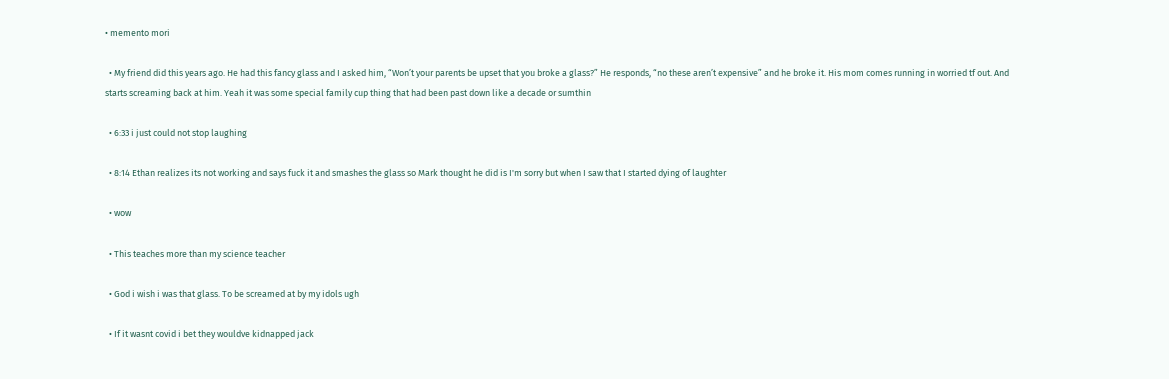• memento mori

  • My friend did this years ago. He had this fancy glass and I asked him, “Won’t your parents be upset that you broke a glass?” He responds, “no these aren’t expensive” and he broke it. His mom comes running in worried tf out. And starts screaming back at him. Yeah it was some special family cup thing that had been past down like a decade or sumthin

  • 6:33 i just could not stop laughing

  • 8:14 Ethan realizes its not working and says fuck it and smashes the glass so Mark thought he did is I'm sorry but when I saw that I started dying of laughter

  • wow

  • This teaches more than my science teacher

  • God i wish i was that glass. To be screamed at by my idols ugh

  • If it wasnt covid i bet they wouldve kidnapped jack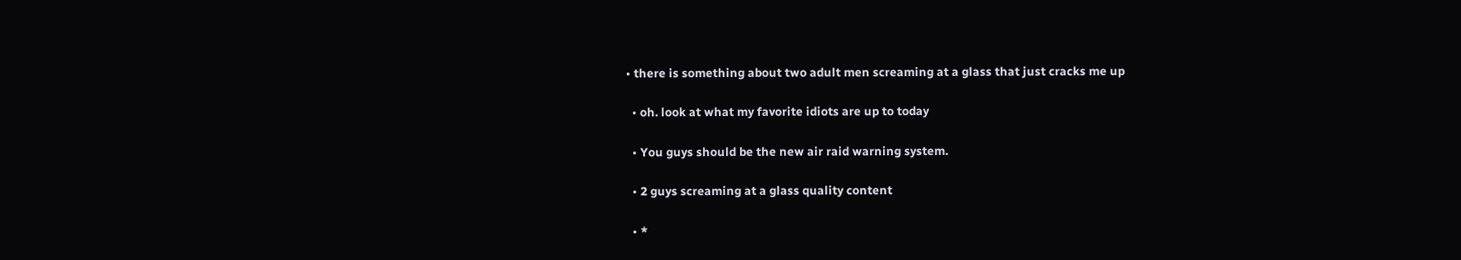• there is something about two adult men screaming at a glass that just cracks me up

  • oh. look at what my favorite idiots are up to today

  • You guys should be the new air raid warning system.

  • 2 guys screaming at a glass quality content

  • *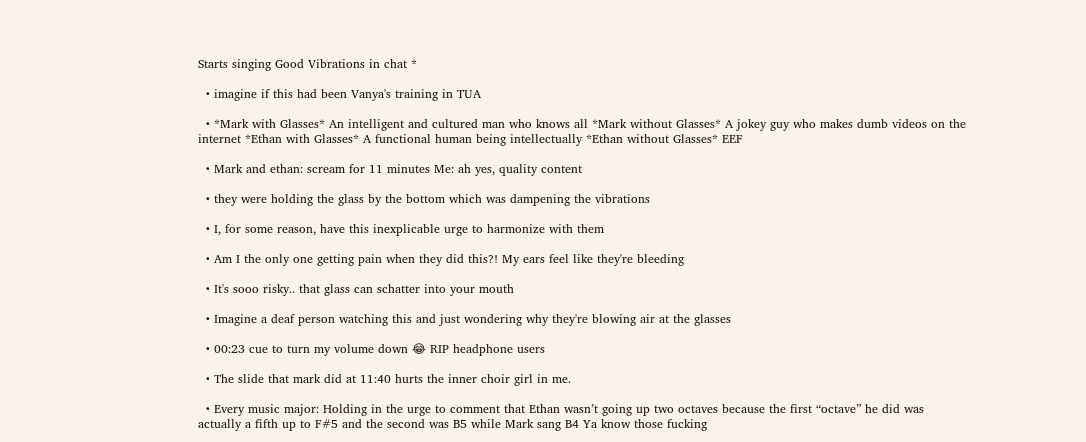Starts singing Good Vibrations in chat *

  • imagine if this had been Vanya's training in TUA

  • *Mark with Glasses* An intelligent and cultured man who knows all *Mark without Glasses* A jokey guy who makes dumb videos on the internet *Ethan with Glasses* A functional human being intellectually *Ethan without Glasses* EEF

  • Mark and ethan: scream for 11 minutes Me: ah yes, quality content

  • they were holding the glass by the bottom which was dampening the vibrations

  • I, for some reason, have this inexplicable urge to harmonize with them

  • Am I the only one getting pain when they did this?! My ears feel like they're bleeding

  • It's sooo risky.. that glass can schatter into your mouth

  • Imagine a deaf person watching this and just wondering why they're blowing air at the glasses

  • 00:23 cue to turn my volume down 😂 RIP headphone users

  • The slide that mark did at 11:40 hurts the inner choir girl in me.

  • Every music major: Holding in the urge to comment that Ethan wasn’t going up two octaves because the first “octave” he did was actually a fifth up to F#5 and the second was B5 while Mark sang B4 Ya know those fucking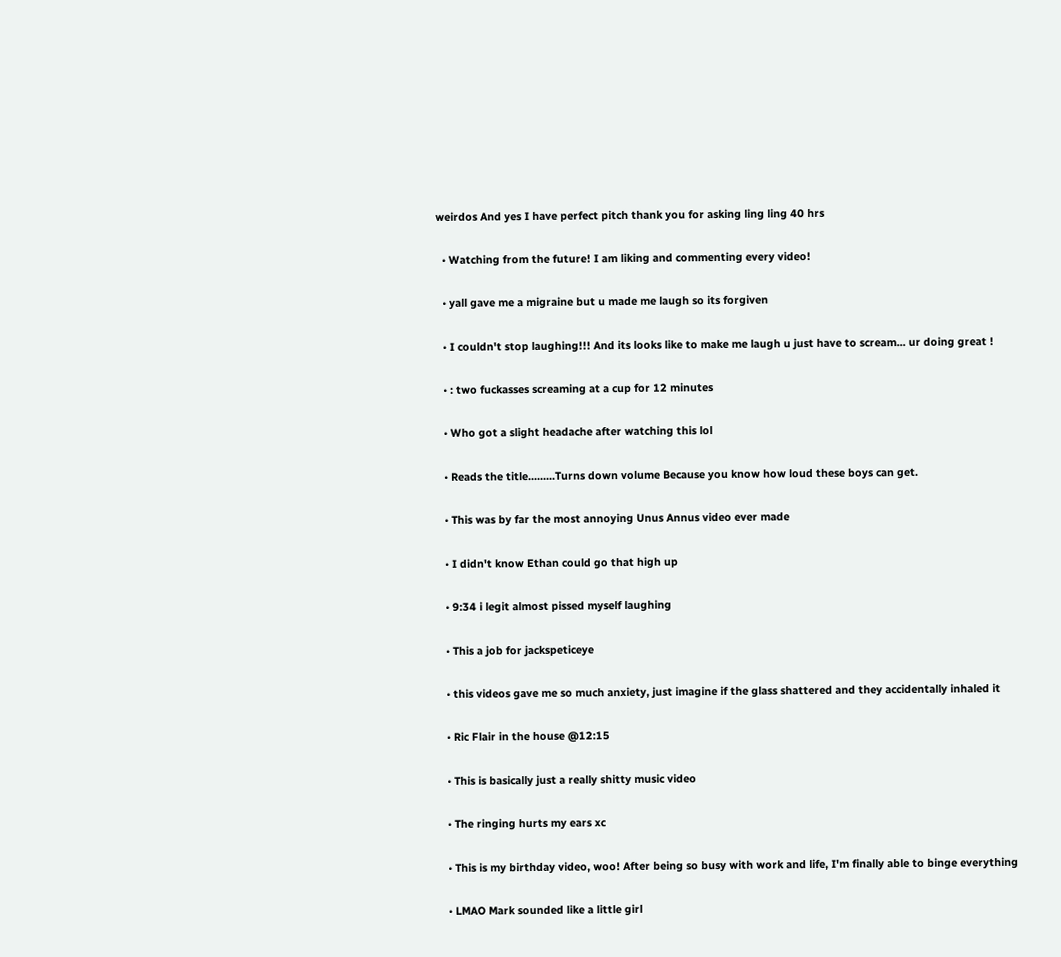weirdos And yes I have perfect pitch thank you for asking ling ling 40 hrs

  • Watching from the future! I am liking and commenting every video!

  • yall gave me a migraine but u made me laugh so its forgiven

  • I couldn't stop laughing!!! And its looks like to make me laugh u just have to scream... ur doing great !

  • : two fuckasses screaming at a cup for 12 minutes

  • Who got a slight headache after watching this lol

  • Reads the title.........Turns down volume Because you know how loud these boys can get.

  • This was by far the most annoying Unus Annus video ever made

  • I didn't know Ethan could go that high up

  • 9:34 i legit almost pissed myself laughing

  • This a job for jackspeticeye

  • this videos gave me so much anxiety, just imagine if the glass shattered and they accidentally inhaled it

  • Ric Flair in the house @12:15

  • This is basically just a really shitty music video

  • The ringing hurts my ears xc

  • This is my birthday video, woo! After being so busy with work and life, I'm finally able to binge everything

  • LMAO Mark sounded like a little girl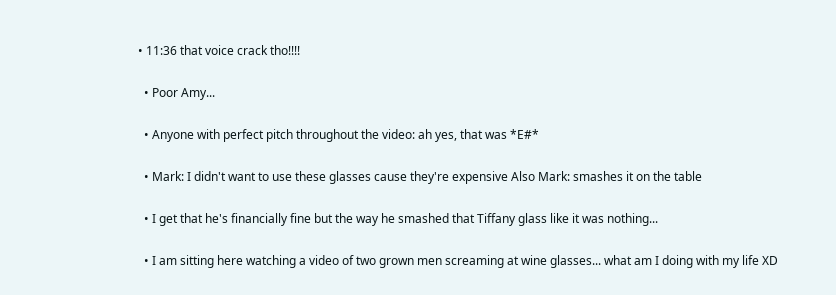• 11:36 that voice crack tho!!!!

  • Poor Amy...

  • Anyone with perfect pitch throughout the video: ah yes, that was *E#*

  • Mark: I didn't want to use these glasses cause they're expensive Also Mark: smashes it on the table

  • I get that he's financially fine but the way he smashed that Tiffany glass like it was nothing...

  • I am sitting here watching a video of two grown men screaming at wine glasses... what am I doing with my life XD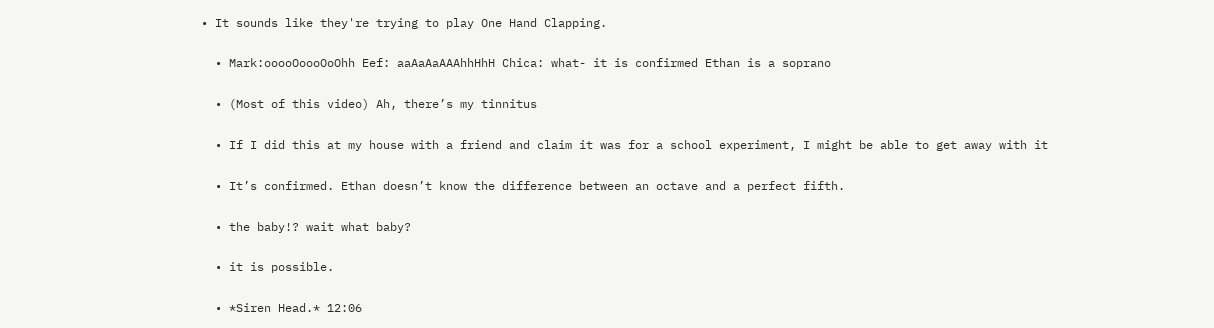• It sounds like they're trying to play One Hand Clapping.

  • Mark:ooooOoooOoOhh Eef: aaAaAaAAAhhHhH Chica: what- it is confirmed Ethan is a soprano

  • (Most of this video) Ah, there’s my tinnitus

  • If I did this at my house with a friend and claim it was for a school experiment, I might be able to get away with it

  • It’s confirmed. Ethan doesn’t know the difference between an octave and a perfect fifth.

  • the baby!? wait what baby?

  • it is possible.

  • *Siren Head.* 12:06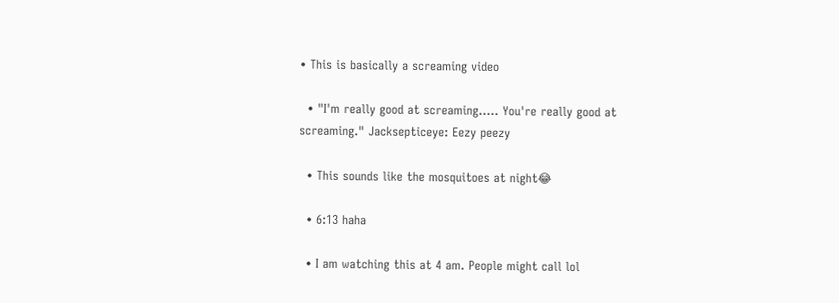• This is basically a screaming video

  • "I'm really good at screaming..... You're really good at screaming." Jacksepticeye: Eezy peezy

  • This sounds like the mosquitoes at night😂

  • 6:13 haha

  • I am watching this at 4 am. People might call lol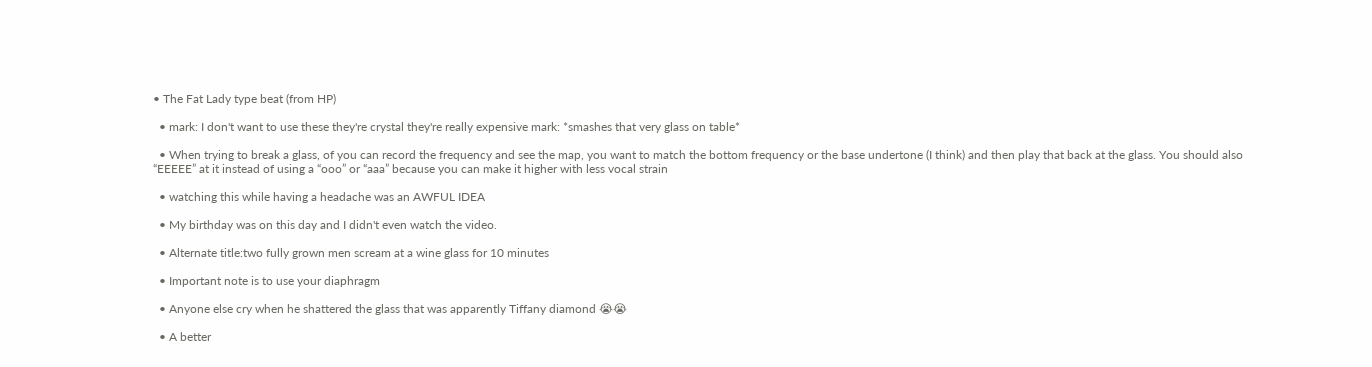• The Fat Lady type beat (from HP)

  • mark: I don't want to use these they're crystal they're really expensive mark: *smashes that very glass on table*

  • When trying to break a glass, of you can record the frequency and see the map, you want to match the bottom frequency or the base undertone (I think) and then play that back at the glass. You should also “EEEEE” at it instead of using a “ooo” or “aaa” because you can make it higher with less vocal strain

  • watching this while having a headache was an AWFUL IDEA

  • My birthday was on this day and I didn't even watch the video.

  • Alternate title:two fully grown men scream at a wine glass for 10 minutes

  • Important note is to use your diaphragm

  • Anyone else cry when he shattered the glass that was apparently Tiffany diamond 😭😭

  • A better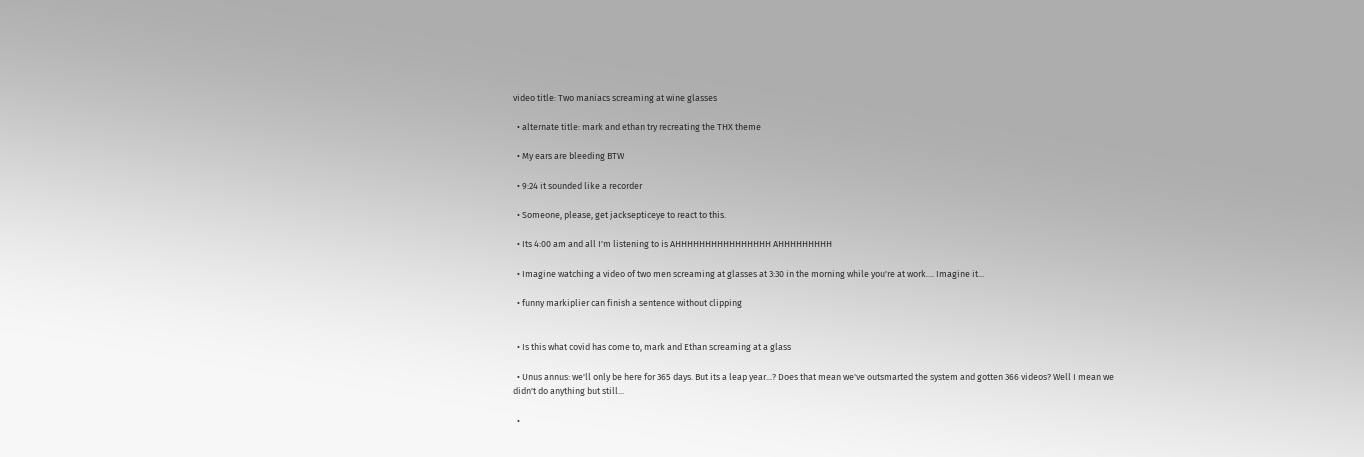video title: Two maniacs screaming at wine glasses

  • alternate title: mark and ethan try recreating the THX theme

  • My ears are bleeding BTW

  • 9:24 it sounded like a recorder

  • Someone, please, get jacksepticeye to react to this.

  • Its 4:00 am and all I'm listening to is AHHHHHHHHHHHHHHHH AHHHHHHHHH

  • Imagine watching a video of two men screaming at glasses at 3:30 in the morning while you're at work.... Imagine it...

  • funny markiplier can finish a sentence without clipping


  • Is this what covid has come to, mark and Ethan screaming at a glass

  • Unus annus: we'll only be here for 365 days. But its a leap year...? Does that mean we've outsmarted the system and gotten 366 videos? Well I mean we didn't do anything but still...

  •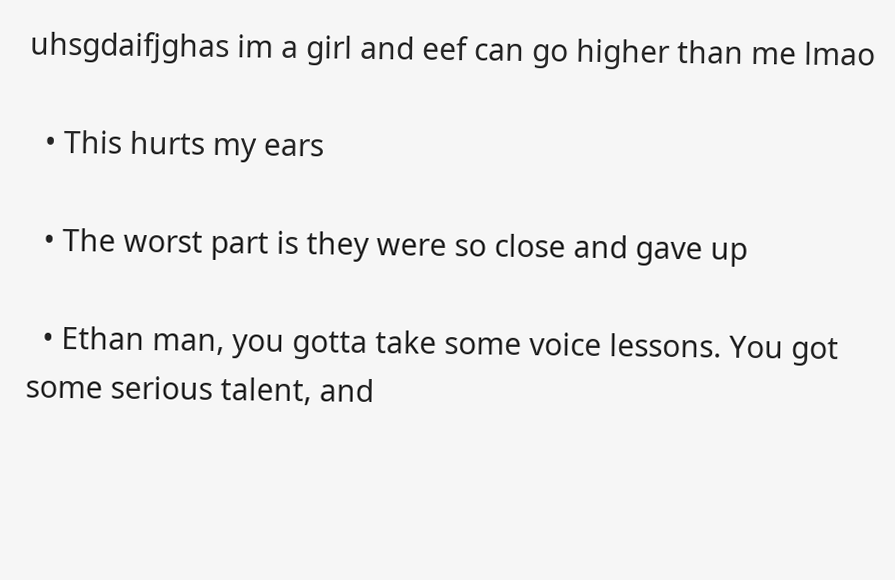uhsgdaifjghas im a girl and eef can go higher than me lmao

  • This hurts my ears

  • The worst part is they were so close and gave up

  • Ethan man, you gotta take some voice lessons. You got some serious talent, and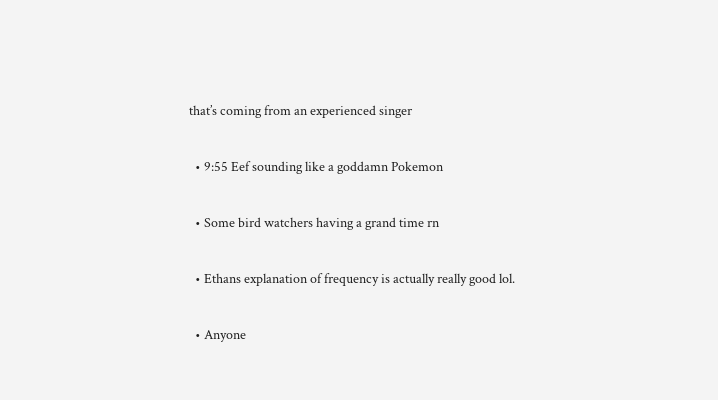that’s coming from an experienced singer

  • 9:55 Eef sounding like a goddamn Pokemon

  • Some bird watchers having a grand time rn

  • Ethans explanation of frequency is actually really good lol.

  • Anyone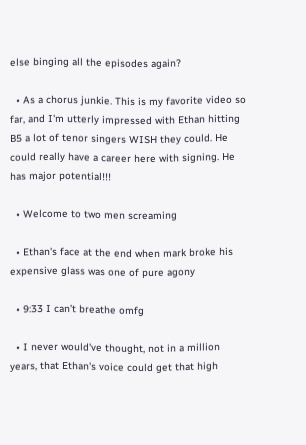else binging all the episodes again?

  • As a chorus junkie. This is my favorite video so far, and I'm utterly impressed with Ethan hitting B5 a lot of tenor singers WISH they could. He could really have a career here with signing. He has major potential!!!

  • Welcome to two men screaming

  • Ethan's face at the end when mark broke his expensive glass was one of pure agony

  • 9:33 I can’t breathe omfg

  • I never would've thought, not in a million years, that Ethan's voice could get that high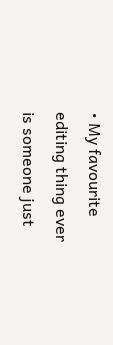• My favourite editing thing ever is someone just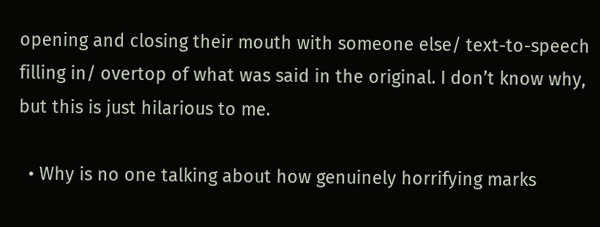opening and closing their mouth with someone else/ text-to-speech filling in/ overtop of what was said in the original. I don’t know why, but this is just hilarious to me.

  • Why is no one talking about how genuinely horrifying marks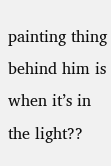painting thing behind him is when it’s in the light??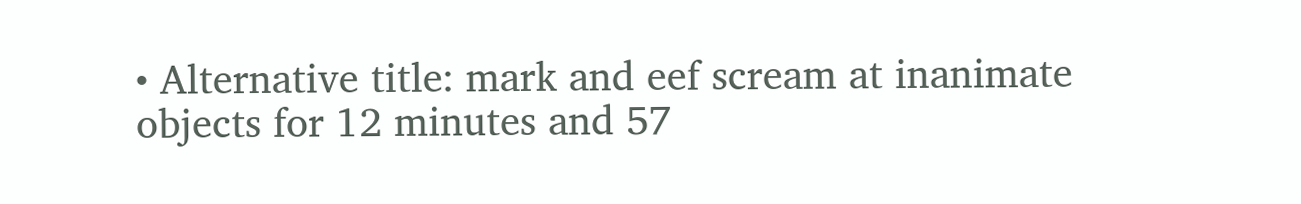• Alternative title: mark and eef scream at inanimate objects for 12 minutes and 57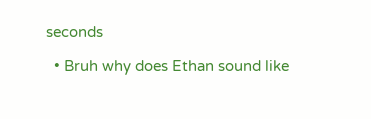seconds

  • Bruh why does Ethan sound like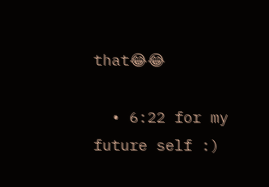that😂😂

  • 6:22 for my future self :)